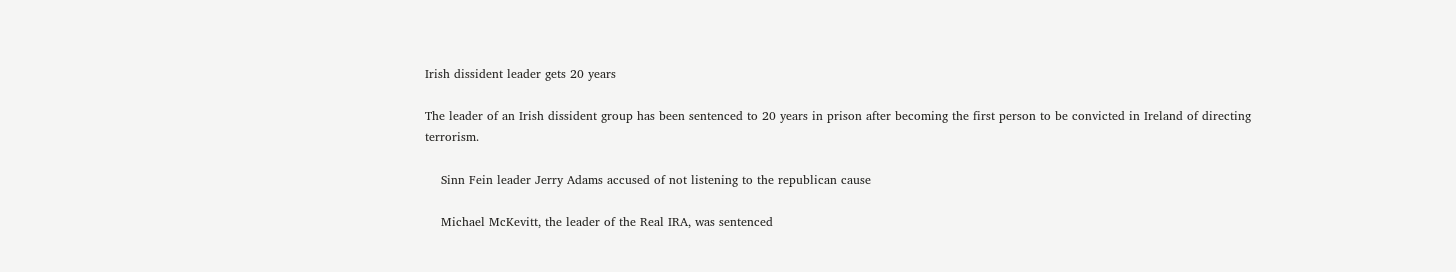Irish dissident leader gets 20 years

The leader of an Irish dissident group has been sentenced to 20 years in prison after becoming the first person to be convicted in Ireland of directing terrorism.

    Sinn Fein leader Jerry Adams accused of not listening to the republican cause

    Michael McKevitt, the leader of the Real IRA, was sentenced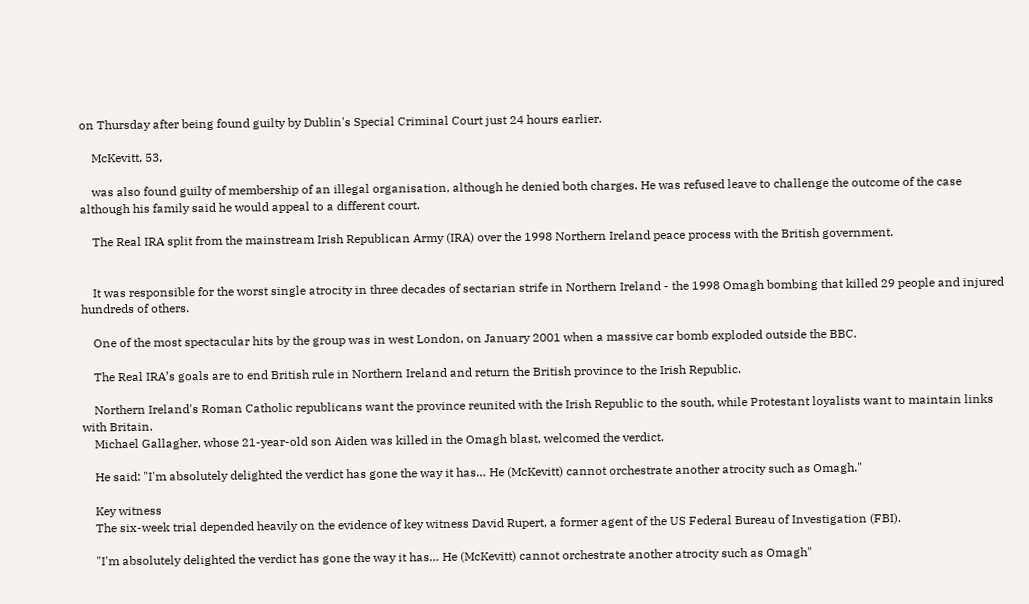on Thursday after being found guilty by Dublin's Special Criminal Court just 24 hours earlier.

    McKevitt, 53,

    was also found guilty of membership of an illegal organisation, although he denied both charges. He was refused leave to challenge the outcome of the case although his family said he would appeal to a different court.

    The Real IRA split from the mainstream Irish Republican Army (IRA) over the 1998 Northern Ireland peace process with the British government.


    It was responsible for the worst single atrocity in three decades of sectarian strife in Northern Ireland - the 1998 Omagh bombing that killed 29 people and injured hundreds of others.

    One of the most spectacular hits by the group was in west London, on January 2001 when a massive car bomb exploded outside the BBC.

    The Real IRA’s goals are to end British rule in Northern Ireland and return the British province to the Irish Republic.

    Northern Ireland's Roman Catholic republicans want the province reunited with the Irish Republic to the south, while Protestant loyalists want to maintain links with Britain.
    Michael Gallagher, whose 21-year-old son Aiden was killed in the Omagh blast, welcomed the verdict.

    He said: "I'm absolutely delighted the verdict has gone the way it has… He (McKevitt) cannot orchestrate another atrocity such as Omagh."

    Key witness
    The six-week trial depended heavily on the evidence of key witness David Rupert, a former agent of the US Federal Bureau of Investigation (FBI).

    "I'm absolutely delighted the verdict has gone the way it has… He (McKevitt) cannot orchestrate another atrocity such as Omagh"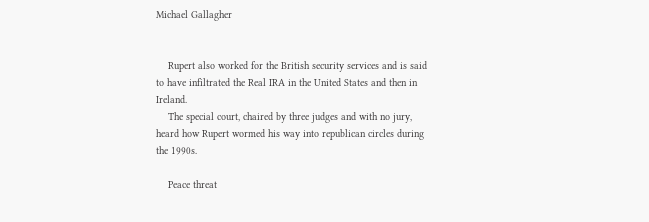Michael Gallagher


    Rupert also worked for the British security services and is said to have infiltrated the Real IRA in the United States and then in Ireland.
    The special court, chaired by three judges and with no jury, heard how Rupert wormed his way into republican circles during the 1990s.

    Peace threat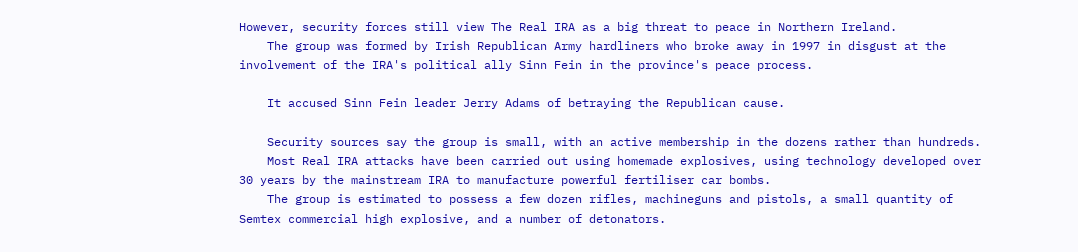However, security forces still view The Real IRA as a big threat to peace in Northern Ireland.
    The group was formed by Irish Republican Army hardliners who broke away in 1997 in disgust at the involvement of the IRA's political ally Sinn Fein in the province's peace process.

    It accused Sinn Fein leader Jerry Adams of betraying the Republican cause.

    Security sources say the group is small, with an active membership in the dozens rather than hundreds.
    Most Real IRA attacks have been carried out using homemade explosives, using technology developed over 30 years by the mainstream IRA to manufacture powerful fertiliser car bombs.
    The group is estimated to possess a few dozen rifles, machineguns and pistols, a small quantity of Semtex commercial high explosive, and a number of detonators.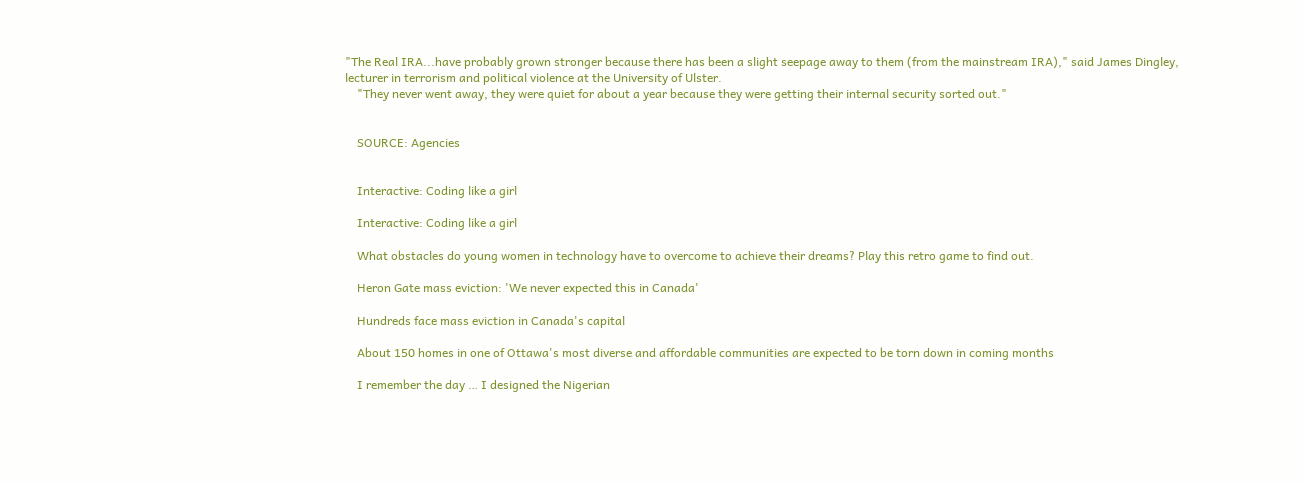"The Real IRA...have probably grown stronger because there has been a slight seepage away to them (from the mainstream IRA)," said James Dingley, lecturer in terrorism and political violence at the University of Ulster.
    "They never went away, they were quiet for about a year because they were getting their internal security sorted out."


    SOURCE: Agencies


    Interactive: Coding like a girl

    Interactive: Coding like a girl

    What obstacles do young women in technology have to overcome to achieve their dreams? Play this retro game to find out.

    Heron Gate mass eviction: 'We never expected this in Canada'

    Hundreds face mass eviction in Canada's capital

    About 150 homes in one of Ottawa's most diverse and affordable communities are expected to be torn down in coming months

    I remember the day … I designed the Nigerian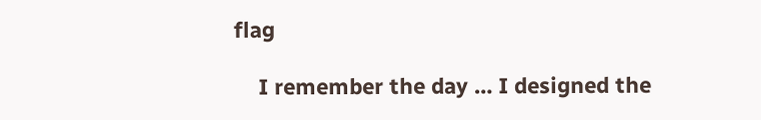flag

    I remember the day … I designed the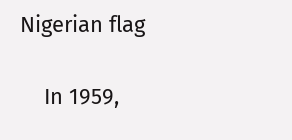Nigerian flag

    In 1959,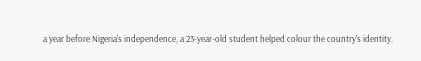a year before Nigeria's independence, a 23-year-old student helped colour the country's identity.